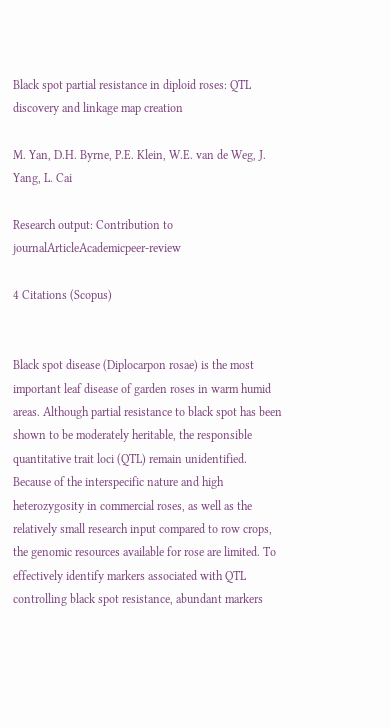Black spot partial resistance in diploid roses: QTL discovery and linkage map creation

M. Yan, D.H. Byrne, P.E. Klein, W.E. van de Weg, J. Yang, L. Cai

Research output: Contribution to journalArticleAcademicpeer-review

4 Citations (Scopus)


Black spot disease (Diplocarpon rosae) is the most important leaf disease of garden roses in warm humid areas. Although partial resistance to black spot has been shown to be moderately heritable, the responsible quantitative trait loci (QTL) remain unidentified. Because of the interspecific nature and high heterozygosity in commercial roses, as well as the relatively small research input compared to row crops, the genomic resources available for rose are limited. To effectively identify markers associated with QTL controlling black spot resistance, abundant markers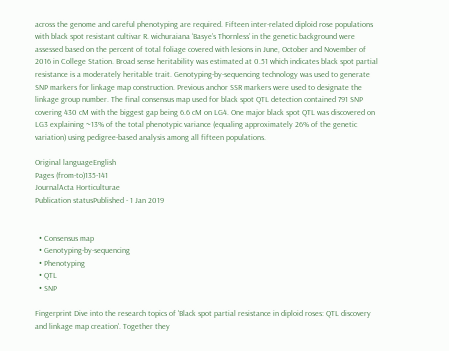across the genome and careful phenotyping are required. Fifteen inter-related diploid rose populations with black spot resistant cultivar R. wichuraiana ‘Basye’s Thornless’ in the genetic background were assessed based on the percent of total foliage covered with lesions in June, October and November of 2016 in College Station. Broad sense heritability was estimated at 0.51 which indicates black spot partial resistance is a moderately heritable trait. Genotyping-by-sequencing technology was used to generate SNP markers for linkage map construction. Previous anchor SSR markers were used to designate the linkage group number. The final consensus map used for black spot QTL detection contained 791 SNP covering 430 cM with the biggest gap being 6.6 cM on LG4. One major black spot QTL was discovered on LG3 explaining ~13% of the total phenotypic variance (equaling approximately 26% of the genetic variation) using pedigree-based analysis among all fifteen populations.

Original languageEnglish
Pages (from-to)135-141
JournalActa Horticulturae
Publication statusPublished - 1 Jan 2019


  • Consensus map
  • Genotyping-by-sequencing
  • Phenotyping
  • QTL
  • SNP

Fingerprint Dive into the research topics of 'Black spot partial resistance in diploid roses: QTL discovery and linkage map creation'. Together they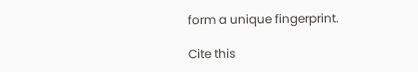form a unique fingerprint.

Cite this